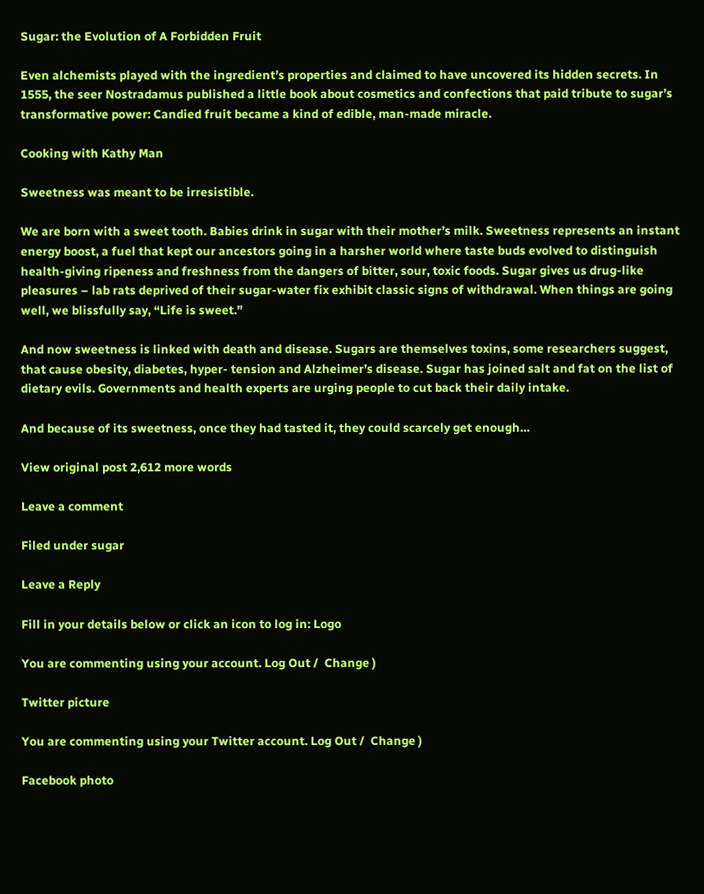Sugar: the Evolution of A Forbidden Fruit

Even alchemists played with the ingredient’s properties and claimed to have uncovered its hidden secrets. In 1555, the seer Nostradamus published a little book about cosmetics and confections that paid tribute to sugar’s transformative power: Candied fruit became a kind of edible, man-made miracle.

Cooking with Kathy Man

Sweetness was meant to be irresistible.

We are born with a sweet tooth. Babies drink in sugar with their mother’s milk. Sweetness represents an instant energy boost, a fuel that kept our ancestors going in a harsher world where taste buds evolved to distinguish health-giving ripeness and freshness from the dangers of bitter, sour, toxic foods. Sugar gives us drug-like pleasures – lab rats deprived of their sugar-water fix exhibit classic signs of withdrawal. When things are going well, we blissfully say, “Life is sweet.”

And now sweetness is linked with death and disease. Sugars are themselves toxins, some researchers suggest, that cause obesity, diabetes, hyper- tension and Alzheimer’s disease. Sugar has joined salt and fat on the list of dietary evils. Governments and health experts are urging people to cut back their daily intake.

And because of its sweetness, once they had tasted it, they could scarcely get enough…

View original post 2,612 more words

Leave a comment

Filed under sugar

Leave a Reply

Fill in your details below or click an icon to log in: Logo

You are commenting using your account. Log Out /  Change )

Twitter picture

You are commenting using your Twitter account. Log Out /  Change )

Facebook photo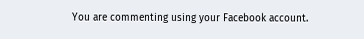You are commenting using your Facebook account.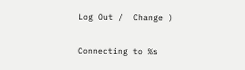Log Out /  Change )

Connecting to %s